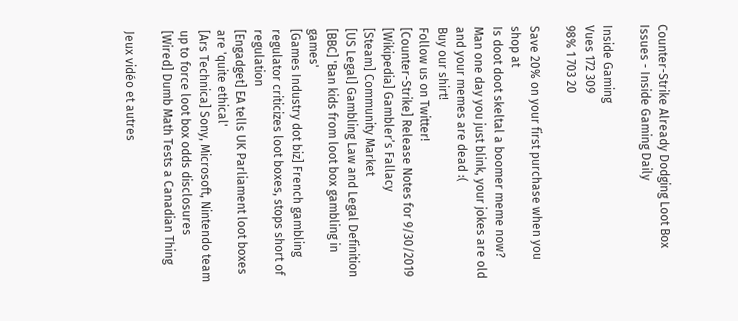Counter-Strike Already Dodging Loot Box Issues - Inside Gaming Daily

Inside Gaming
Vues 172 309
98% 1 703 20

Save 20% on your first purchase when you shop at
Is doot doot skeltal a boomer meme now? Man one day you just blink, your jokes are old and your memes are dead :(
Buy our shirt!
Follow us on Twitter!
[Counter-Strike] Release Notes for 9/30/2019
[Wikipedia] Gambler’s Fallacy
[Steam] Community Market
[US Legal] Gambling Law and Legal Definition
[BBC] 'Ban kids from loot box gambling in games'
[Games Industry dot biz] French gambling regulator criticizes loot boxes, stops short of regulation
[Engadget] EA tells UK Parliament loot boxes are 'quite ethical'
[Ars Technica] Sony, Microsoft, Nintendo team up to force loot box odds disclosures
[Wired] Dumb Math Tests a Canadian Thing

Jeux vidéo et autres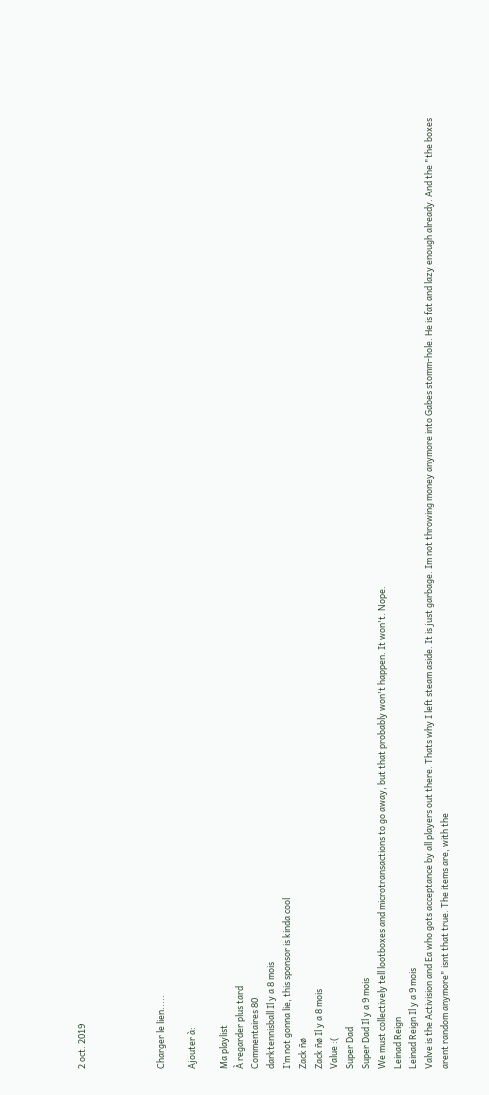2 oct. 2019




Charger le lien.....

Ajouter à:

Ma playlist
À regarder plus tard
Commentaires 80
darktennisball Il y a 8 mois
I’m not gonna lie, this sponsor is kinda cool
Zack ñø
Zack ñø Il y a 8 mois
Value :(
Super Dad
Super Dad Il y a 9 mois
We must collectively tell lootboxes and microtransactions to go away, but that probably won't happen. It won't. Nope.
Leinad Reign
Leinad Reign Il y a 9 mois
Valve is the Activision and Ea who gots acceptance by all players out there. Thats why I left steam aside. It is just garbage. Im not throwing money anymore into Gabes stomm-hole. He is fat and lazy enough already. And the "the boxes arent random anymore" isnt that true. The items are, with the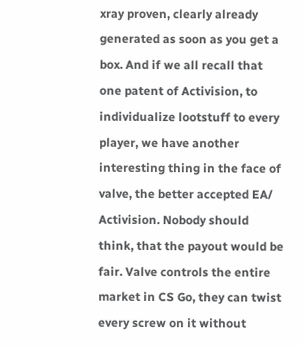xray proven, clearly already generated as soon as you get a box. And if we all recall that one patent of Activision, to individualize lootstuff to every player, we have another interesting thing in the face of valve, the better accepted EA/ Activision. Nobody should think, that the payout would be fair. Valve controls the entire market in CS Go, they can twist every screw on it without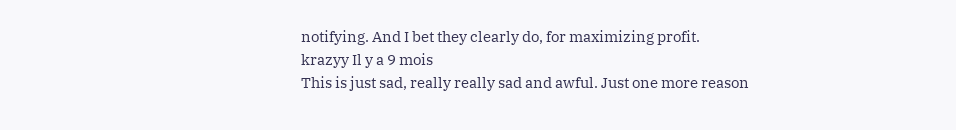notifying. And I bet they clearly do, for maximizing profit.
krazyy Il y a 9 mois
This is just sad, really really sad and awful. Just one more reason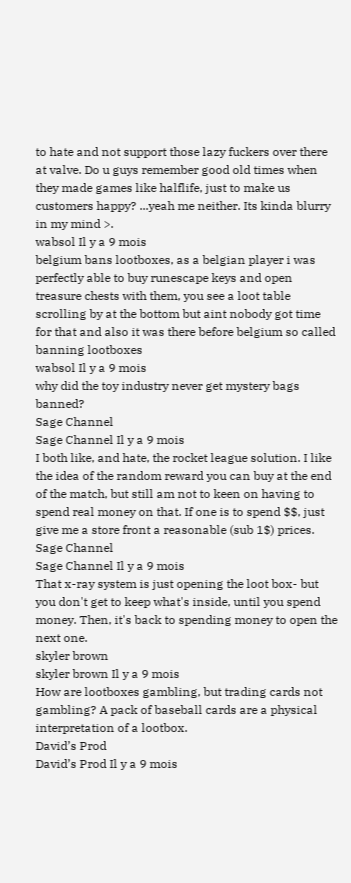to hate and not support those lazy fuckers over there at valve. Do u guys remember good old times when they made games like halflife, just to make us customers happy? ...yeah me neither. Its kinda blurry in my mind >.
wabsol Il y a 9 mois
belgium bans lootboxes, as a belgian player i was perfectly able to buy runescape keys and open treasure chests with them, you see a loot table scrolling by at the bottom but aint nobody got time for that and also it was there before belgium so called banning lootboxes
wabsol Il y a 9 mois
why did the toy industry never get mystery bags banned?
Sage Channel
Sage Channel Il y a 9 mois
I both like, and hate, the rocket league solution. I like the idea of the random reward you can buy at the end of the match, but still am not to keen on having to spend real money on that. If one is to spend $$, just give me a store front a reasonable (sub 1$) prices.
Sage Channel
Sage Channel Il y a 9 mois
That x-ray system is just opening the loot box- but you don't get to keep what's inside, until you spend money. Then, it's back to spending money to open the next one.
skyler brown
skyler brown Il y a 9 mois
How are lootboxes gambling, but trading cards not gambling? A pack of baseball cards are a physical interpretation of a lootbox.
David’s Prod
David’s Prod Il y a 9 mois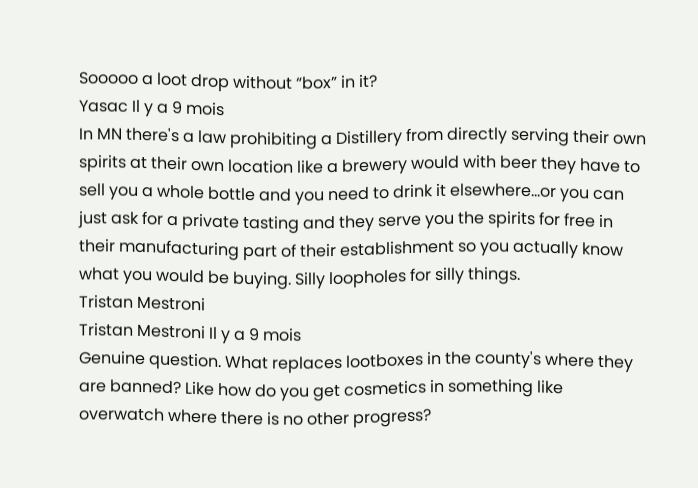Sooooo a loot drop without “box” in it?
Yasac Il y a 9 mois
In MN there's a law prohibiting a Distillery from directly serving their own spirits at their own location like a brewery would with beer they have to sell you a whole bottle and you need to drink it elsewhere...or you can just ask for a private tasting and they serve you the spirits for free in their manufacturing part of their establishment so you actually know what you would be buying. Silly loopholes for silly things.
Tristan Mestroni
Tristan Mestroni Il y a 9 mois
Genuine question. What replaces lootboxes in the county's where they are banned? Like how do you get cosmetics in something like overwatch where there is no other progress?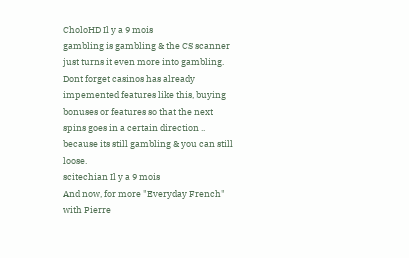CholoHD Il y a 9 mois
gambling is gambling & the CS scanner just turns it even more into gambling. Dont forget casinos has already impemented features like this, buying bonuses or features so that the next spins goes in a certain direction .. because its still gambling & you can still loose.
scitechian Il y a 9 mois
And now, for more "Everyday French" with Pierre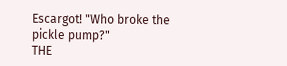Escargot! "Who broke the pickle pump?"
THE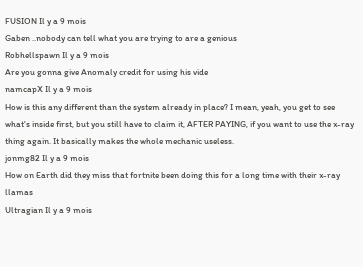FUSION Il y a 9 mois
Gaben ..nobody can tell what you are trying to are a genious
Robhellspawn Il y a 9 mois
Are you gonna give Anomaly credit for using his vide
namcapX Il y a 9 mois
How is this any different than the system already in place? I mean, yeah, you get to see what's inside first, but you still have to claim it, AFTER PAYING, if you want to use the x-ray thing again. It basically makes the whole mechanic useless.
jonmg82 Il y a 9 mois
How on Earth did they miss that fortnite been doing this for a long time with their x-ray llamas
Ultragian Il y a 9 mois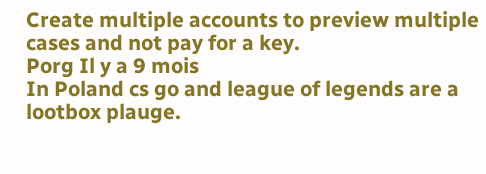Create multiple accounts to preview multiple cases and not pay for a key.
Porg Il y a 9 mois
In Poland cs go and league of legends are a lootbox plauge.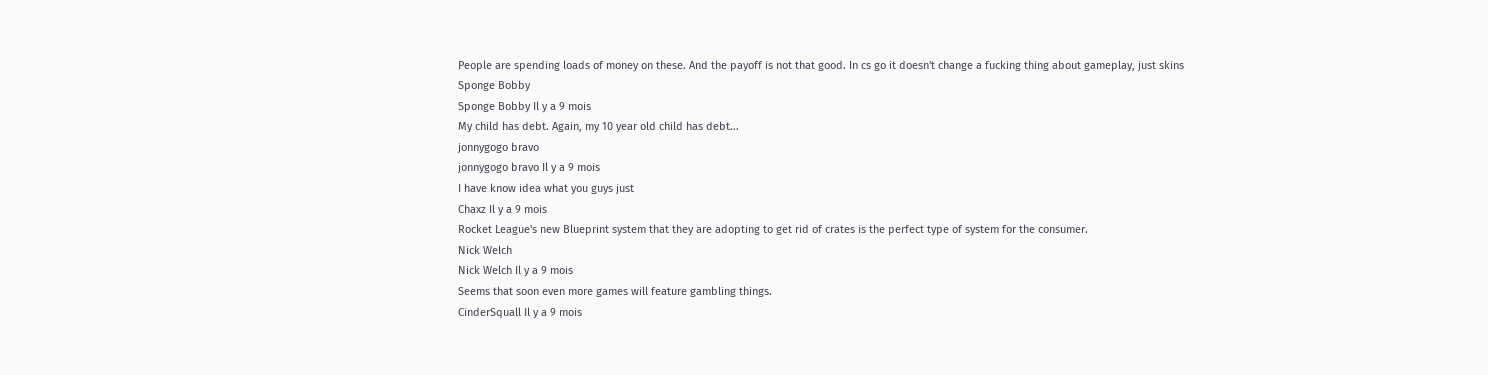People are spending loads of money on these. And the payoff is not that good. In cs go it doesn't change a fucking thing about gameplay, just skins
Sponge Bobby
Sponge Bobby Il y a 9 mois
My child has debt. Again, my 10 year old child has debt...
jonnygogo bravo
jonnygogo bravo Il y a 9 mois
I have know idea what you guys just
Chaxz Il y a 9 mois
Rocket League's new Blueprint system that they are adopting to get rid of crates is the perfect type of system for the consumer.
Nick Welch
Nick Welch Il y a 9 mois
Seems that soon even more games will feature gambling things.
CinderSquall Il y a 9 mois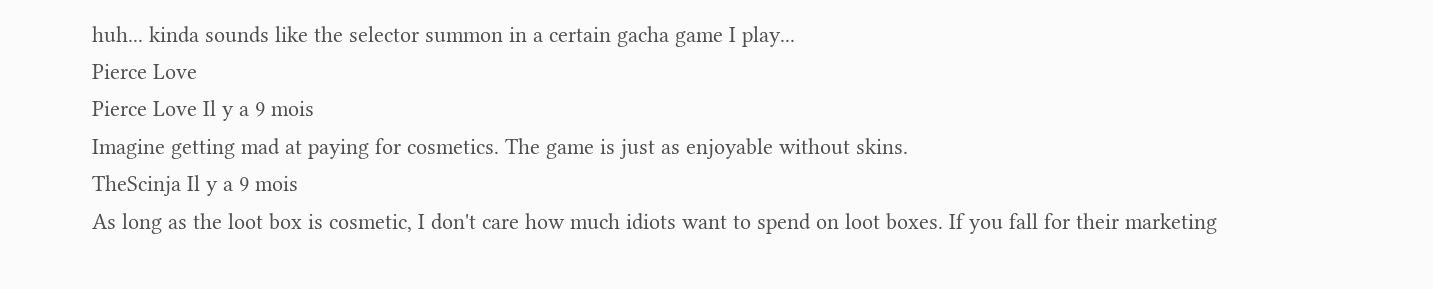huh... kinda sounds like the selector summon in a certain gacha game I play...
Pierce Love
Pierce Love Il y a 9 mois
Imagine getting mad at paying for cosmetics. The game is just as enjoyable without skins.
TheScinja Il y a 9 mois
As long as the loot box is cosmetic, I don't care how much idiots want to spend on loot boxes. If you fall for their marketing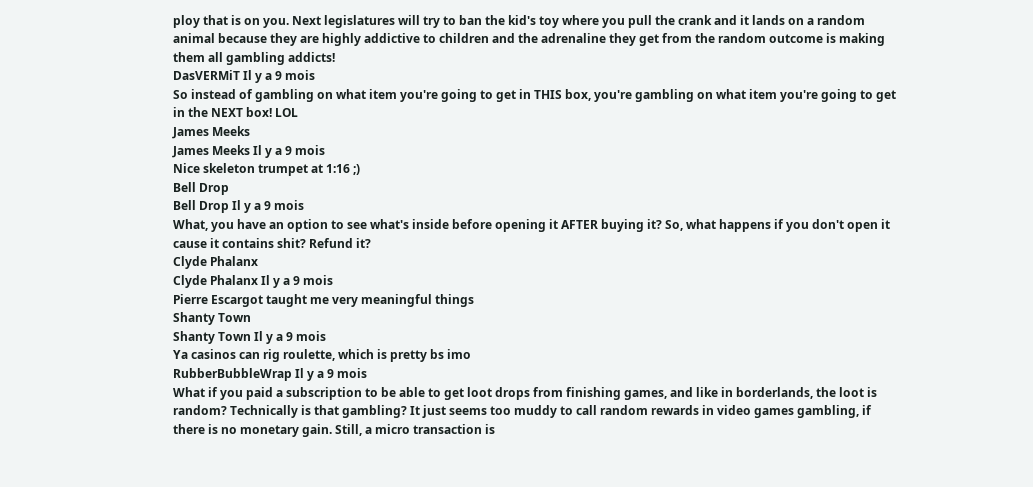ploy that is on you. Next legislatures will try to ban the kid's toy where you pull the crank and it lands on a random animal because they are highly addictive to children and the adrenaline they get from the random outcome is making them all gambling addicts!
DasVERMiT Il y a 9 mois
So instead of gambling on what item you're going to get in THIS box, you're gambling on what item you're going to get in the NEXT box! LOL
James Meeks
James Meeks Il y a 9 mois
Nice skeleton trumpet at 1:16 ;)
Bell Drop
Bell Drop Il y a 9 mois
What, you have an option to see what's inside before opening it AFTER buying it? So, what happens if you don't open it cause it contains shit? Refund it?
Clyde Phalanx
Clyde Phalanx Il y a 9 mois
Pierre Escargot taught me very meaningful things
Shanty Town
Shanty Town Il y a 9 mois
Ya casinos can rig roulette, which is pretty bs imo
RubberBubbleWrap Il y a 9 mois
What if you paid a subscription to be able to get loot drops from finishing games, and like in borderlands, the loot is random? Technically is that gambling? It just seems too muddy to call random rewards in video games gambling, if there is no monetary gain. Still, a micro transaction is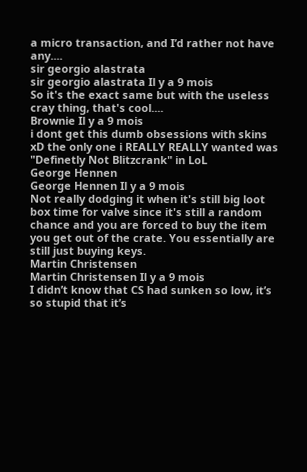a micro transaction, and I’d rather not have any....
sir georgio alastrata
sir georgio alastrata Il y a 9 mois
So it's the exact same but with the useless cray thing, that's cool....
Brownie Il y a 9 mois
i dont get this dumb obsessions with skins xD the only one i REALLY REALLY wanted was "Definetly Not Blitzcrank" in LoL
George Hennen
George Hennen Il y a 9 mois
Not really dodging it when it's still big loot box time for valve since it's still a random chance and you are forced to buy the item you get out of the crate. You essentially are still just buying keys.
Martin Christensen
Martin Christensen Il y a 9 mois
I didn’t know that CS had sunken so low, it’s so stupid that it’s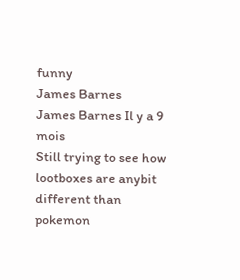funny
James Barnes
James Barnes Il y a 9 mois
Still trying to see how lootboxes are anybit different than pokemon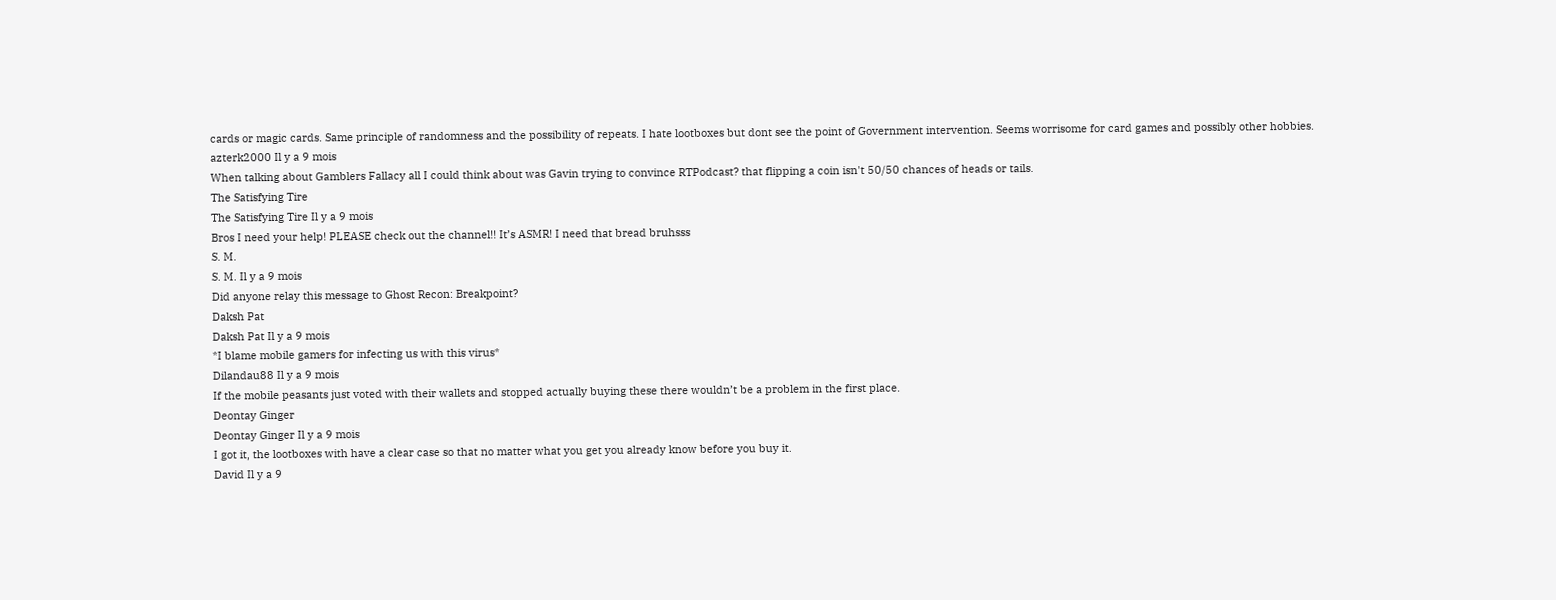cards or magic cards. Same principle of randomness and the possibility of repeats. I hate lootboxes but dont see the point of Government intervention. Seems worrisome for card games and possibly other hobbies.
azterk2000 Il y a 9 mois
When talking about Gamblers Fallacy all I could think about was Gavin trying to convince RTPodcast? that flipping a coin isn't 50/50 chances of heads or tails.
The Satisfying Tire
The Satisfying Tire Il y a 9 mois
Bros I need your help! PLEASE check out the channel!! It’s ASMR! I need that bread bruhsss
S. M.
S. M. Il y a 9 mois
Did anyone relay this message to Ghost Recon: Breakpoint?
Daksh Pat
Daksh Pat Il y a 9 mois
*I blame mobile gamers for infecting us with this virus*
Dilandau88 Il y a 9 mois
If the mobile peasants just voted with their wallets and stopped actually buying these there wouldn’t be a problem in the first place.
Deontay Ginger
Deontay Ginger Il y a 9 mois
I got it, the lootboxes with have a clear case so that no matter what you get you already know before you buy it.
David Il y a 9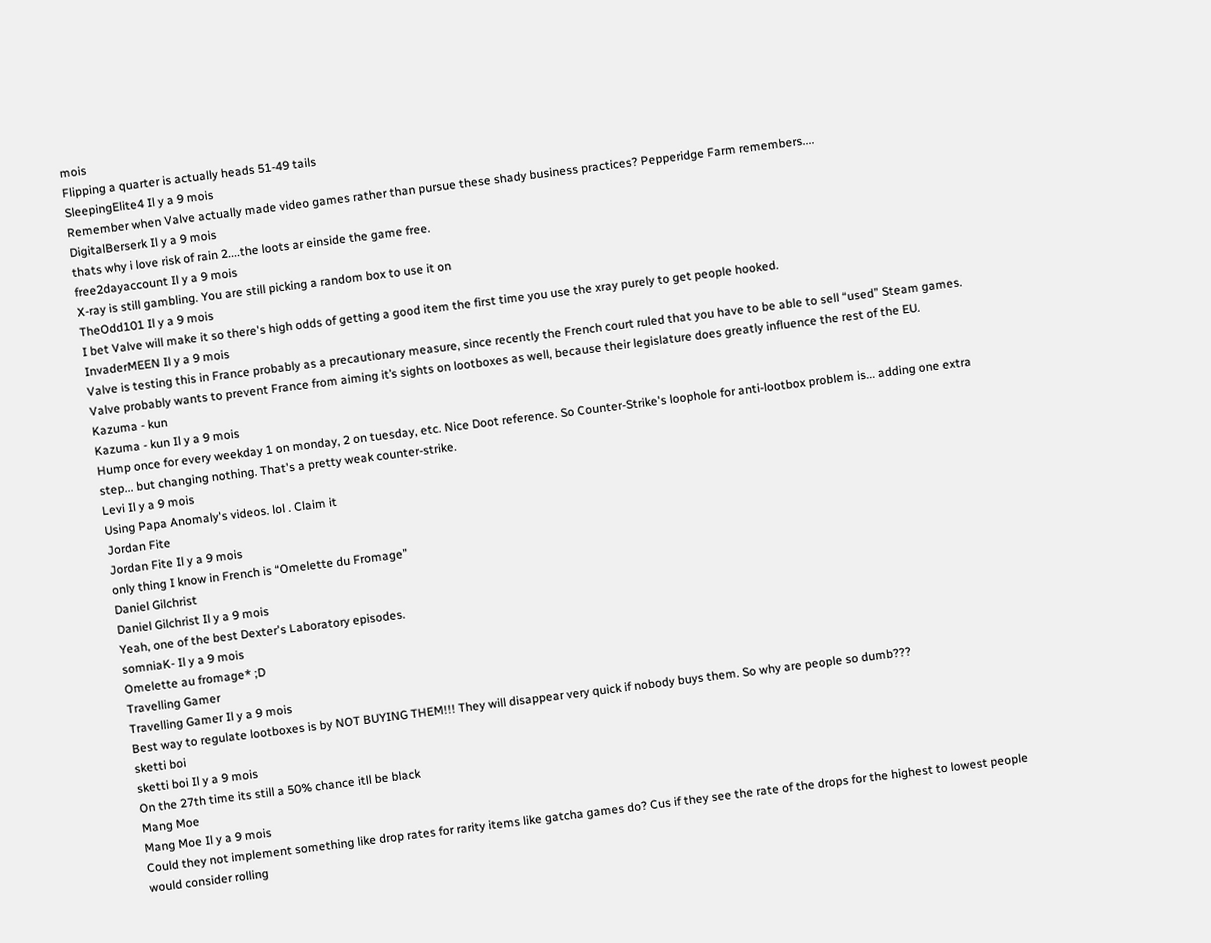mois
Flipping a quarter is actually heads 51-49 tails
SleepingElite4 Il y a 9 mois
Remember when Valve actually made video games rather than pursue these shady business practices? Pepperidge Farm remembers....
DigitalBerserk Il y a 9 mois
thats why i love risk of rain 2....the loots ar einside the game free.
free2dayaccount Il y a 9 mois
X-ray is still gambling. You are still picking a random box to use it on
TheOdd101 Il y a 9 mois
I bet Valve will make it so there's high odds of getting a good item the first time you use the xray purely to get people hooked.
InvaderMEEN Il y a 9 mois
Valve is testing this in France probably as a precautionary measure, since recently the French court ruled that you have to be able to sell “used” Steam games. Valve probably wants to prevent France from aiming it’s sights on lootboxes as well, because their legislature does greatly influence the rest of the EU.
Kazuma - kun
Kazuma - kun Il y a 9 mois
Hump once for every weekday 1 on monday, 2 on tuesday, etc. Nice Doot reference. So Counter-Strike's loophole for anti-lootbox problem is... adding one extra step... but changing nothing. That's a pretty weak counter-strike.
Levi Il y a 9 mois
Using Papa Anomaly's videos. lol . Claim it
Jordan Fite
Jordan Fite Il y a 9 mois
only thing I know in French is “Omelette du Fromage”
Daniel Gilchrist
Daniel Gilchrist Il y a 9 mois
Yeah, one of the best Dexter's Laboratory episodes.
somniaK- Il y a 9 mois
Omelette au fromage* ;D
Travelling Gamer
Travelling Gamer Il y a 9 mois
Best way to regulate lootboxes is by NOT BUYING THEM!!! They will disappear very quick if nobody buys them. So why are people so dumb???
sketti boi
sketti boi Il y a 9 mois
On the 27th time its still a 50% chance itll be black
Mang Moe
Mang Moe Il y a 9 mois
Could they not implement something like drop rates for rarity items like gatcha games do? Cus if they see the rate of the drops for the highest to lowest people would consider rolling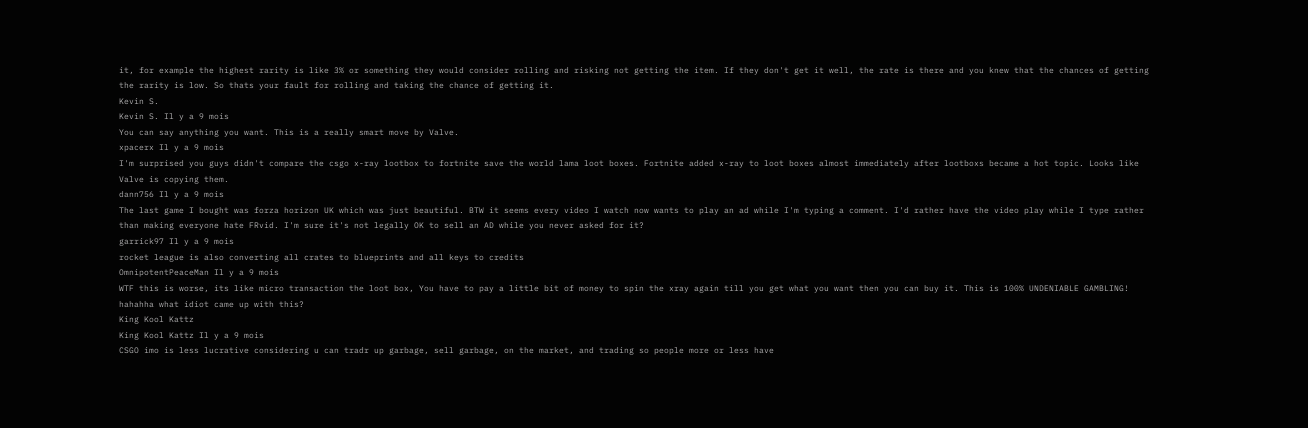it, for example the highest rarity is like 3% or something they would consider rolling and risking not getting the item. If they don't get it well, the rate is there and you knew that the chances of getting the rarity is low. So thats your fault for rolling and taking the chance of getting it.
Kevin S.
Kevin S. Il y a 9 mois
You can say anything you want. This is a really smart move by Valve.
xpacerx Il y a 9 mois
I'm surprised you guys didn't compare the csgo x-ray lootbox to fortnite save the world lama loot boxes. Fortnite added x-ray to loot boxes almost immediately after lootboxs became a hot topic. Looks like Valve is copying them.
dann756 Il y a 9 mois
The last game I bought was forza horizon UK which was just beautiful. BTW it seems every video I watch now wants to play an ad while I'm typing a comment. I'd rather have the video play while I type rather than making everyone hate FRvid. I'm sure it's not legally OK to sell an AD while you never asked for it?
garrick97 Il y a 9 mois
rocket league is also converting all crates to blueprints and all keys to credits
OmnipotentPeaceMan Il y a 9 mois
WTF this is worse, its like micro transaction the loot box, You have to pay a little bit of money to spin the xray again till you get what you want then you can buy it. This is 100% UNDENIABLE GAMBLING! hahahha what idiot came up with this?
King Kool Kattz
King Kool Kattz Il y a 9 mois
CSGO imo is less lucrative considering u can tradr up garbage, sell garbage, on the market, and trading so people more or less have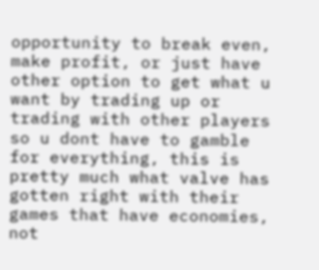opportunity to break even, make profit, or just have other option to get what u want by trading up or trading with other players so u dont have to gamble for everything, this is pretty much what valve has gotten right with their games that have economies, not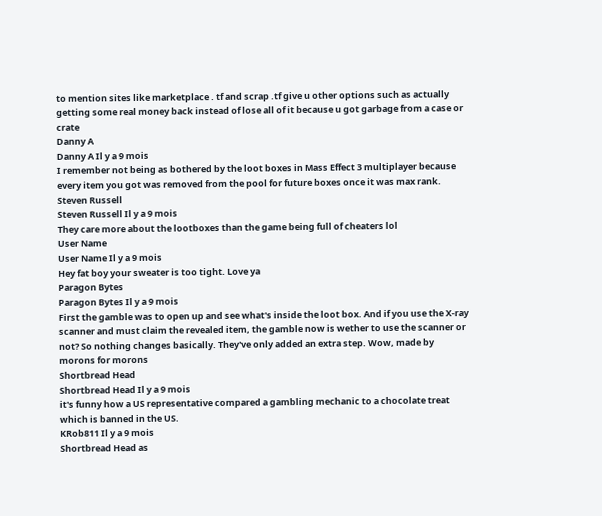to mention sites like marketplace . tf and scrap .tf give u other options such as actually getting some real money back instead of lose all of it because u got garbage from a case or crate
Danny A
Danny A Il y a 9 mois
I remember not being as bothered by the loot boxes in Mass Effect 3 multiplayer because every item you got was removed from the pool for future boxes once it was max rank.
Steven Russell
Steven Russell Il y a 9 mois
They care more about the lootboxes than the game being full of cheaters lol
User Name
User Name Il y a 9 mois
Hey fat boy your sweater is too tight. Love ya
Paragon Bytes
Paragon Bytes Il y a 9 mois
First the gamble was to open up and see what's inside the loot box. And if you use the X-ray scanner and must claim the revealed item, the gamble now is wether to use the scanner or not? So nothing changes basically. They've only added an extra step. Wow, made by morons for morons
Shortbread Head
Shortbread Head Il y a 9 mois
it's funny how a US representative compared a gambling mechanic to a chocolate treat which is banned in the US.
KRob811 Il y a 9 mois
Shortbread Head as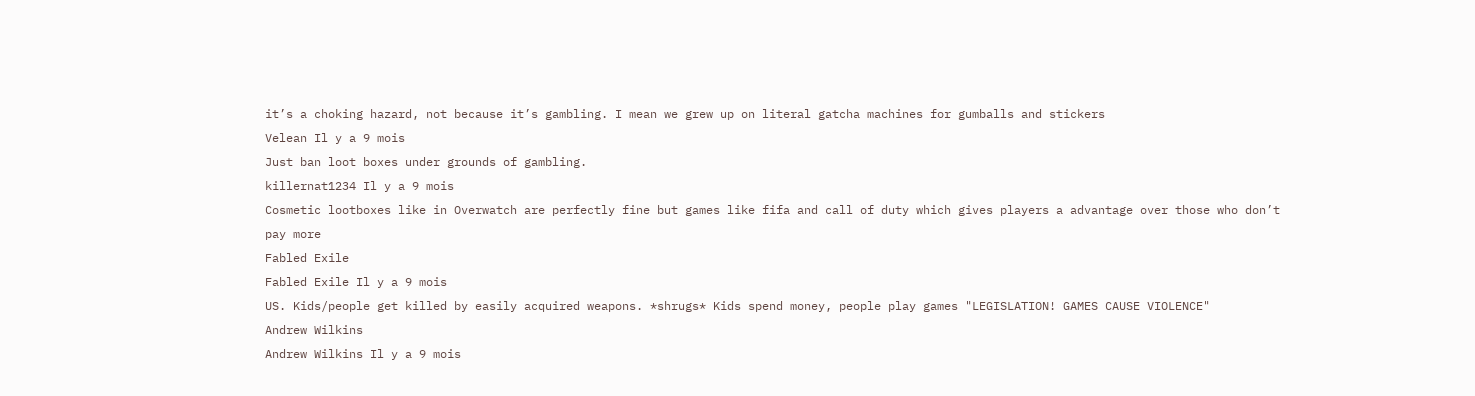it’s a choking hazard, not because it’s gambling. I mean we grew up on literal gatcha machines for gumballs and stickers
Velean Il y a 9 mois
Just ban loot boxes under grounds of gambling.
killernat1234 Il y a 9 mois
Cosmetic lootboxes like in Overwatch are perfectly fine but games like fifa and call of duty which gives players a advantage over those who don’t pay more
Fabled Exile
Fabled Exile Il y a 9 mois
US. Kids/people get killed by easily acquired weapons. *shrugs* Kids spend money, people play games "LEGISLATION! GAMES CAUSE VIOLENCE"
Andrew Wilkins
Andrew Wilkins Il y a 9 mois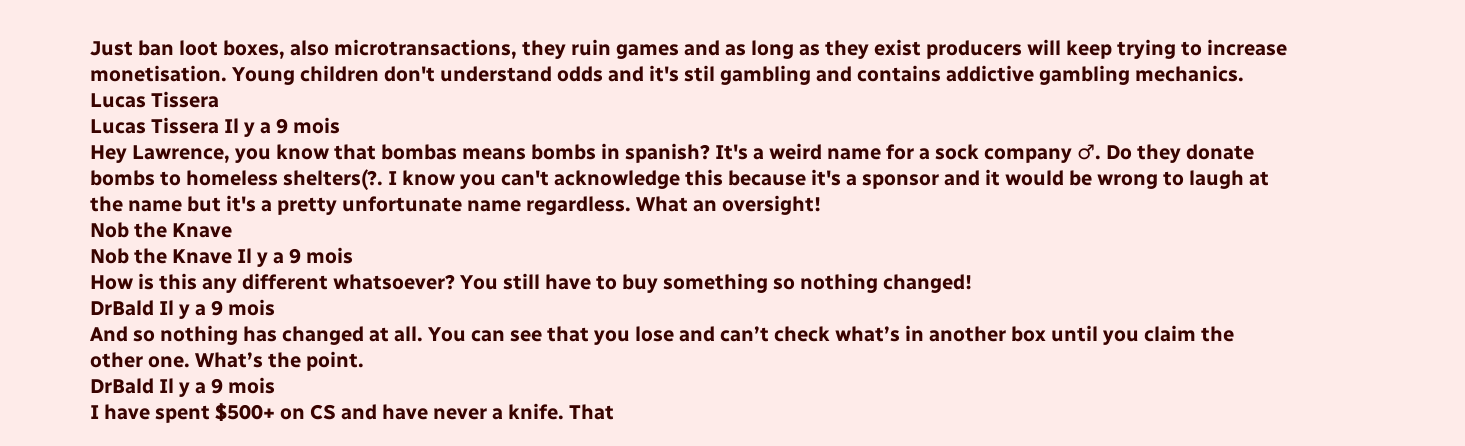Just ban loot boxes, also microtransactions, they ruin games and as long as they exist producers will keep trying to increase monetisation. Young children don't understand odds and it's stil gambling and contains addictive gambling mechanics.
Lucas Tissera
Lucas Tissera Il y a 9 mois
Hey Lawrence, you know that bombas means bombs in spanish? It's a weird name for a sock company ♂. Do they donate bombs to homeless shelters(?. I know you can't acknowledge this because it's a sponsor and it would be wrong to laugh at the name but it's a pretty unfortunate name regardless. What an oversight!
Nob the Knave
Nob the Knave Il y a 9 mois
How is this any different whatsoever? You still have to buy something so nothing changed!
DrBald Il y a 9 mois
And so nothing has changed at all. You can see that you lose and can’t check what’s in another box until you claim the other one. What’s the point.
DrBald Il y a 9 mois
I have spent $500+ on CS and have never a knife. That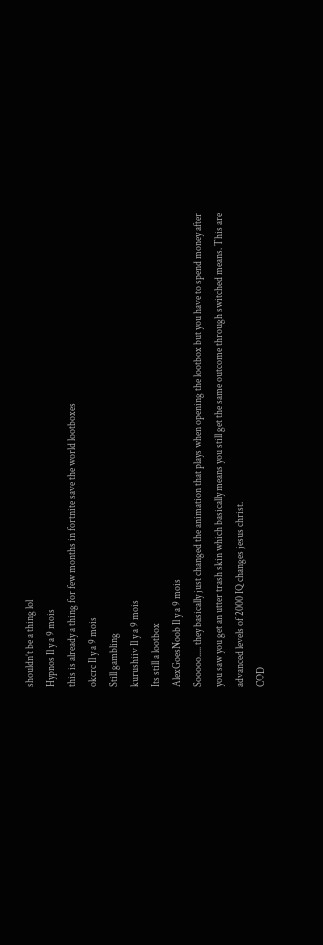shouldn’t be a thing lol
Hypnos Il y a 9 mois
this is already a thing for few months in fortnite save the world lootboxes
okcrc Il y a 9 mois
Still gambling
kurushiiv Il y a 9 mois
Its still a lootbox
AlexGoesNoob Il y a 9 mois
Sooooo..... they basically just changed the animation that plays when opening the lootbox but you have to spend money after you saw you get an utter trash skin which basically means you still get the same outcome through switched means. This are advanced levels of 2000 IQ changes jesus christ.
COD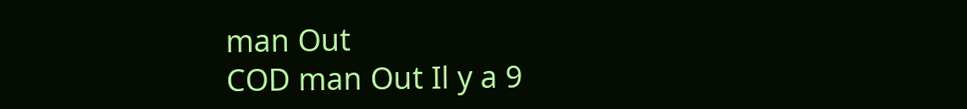man Out
COD man Out Il y a 9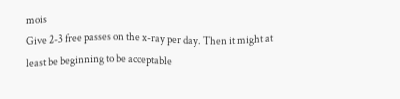mois
Give 2-3 free passes on the x-ray per day. Then it might at least be beginning to be acceptable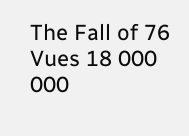The Fall of 76
Vues 18 000 000